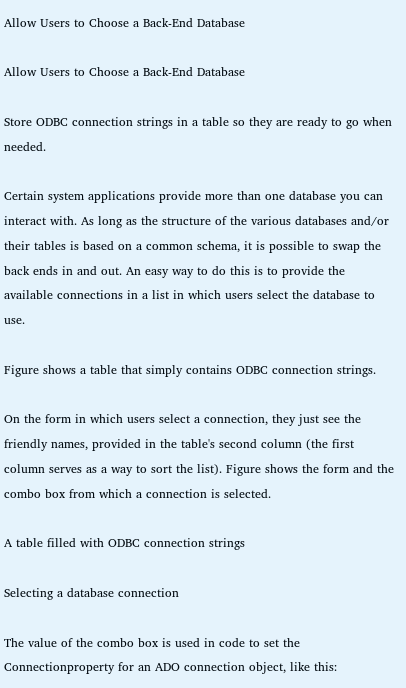Allow Users to Choose a Back-End Database

Allow Users to Choose a Back-End Database

Store ODBC connection strings in a table so they are ready to go when needed.

Certain system applications provide more than one database you can interact with. As long as the structure of the various databases and/or their tables is based on a common schema, it is possible to swap the back ends in and out. An easy way to do this is to provide the available connections in a list in which users select the database to use.

Figure shows a table that simply contains ODBC connection strings.

On the form in which users select a connection, they just see the friendly names, provided in the table's second column (the first column serves as a way to sort the list). Figure shows the form and the combo box from which a connection is selected.

A table filled with ODBC connection strings

Selecting a database connection

The value of the combo box is used in code to set the Connectionproperty for an ADO connection object, like this: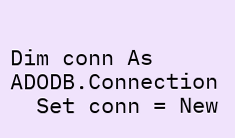Dim conn As ADODB.Connection
  Set conn = New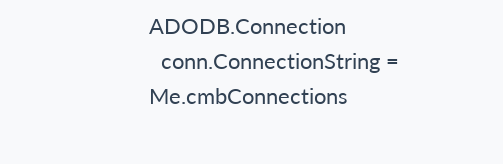ADODB.Connection
  conn.ConnectionString = Me.cmbConnections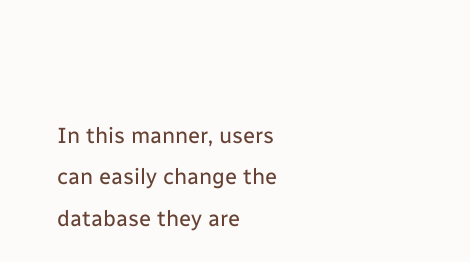In this manner, users can easily change the database they are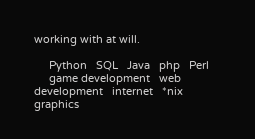working with at will.

     Python   SQL   Java   php   Perl
     game development   web development   internet   *nix   graphics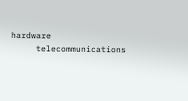hardware
     telecommunications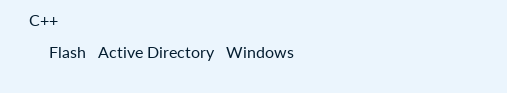C++
     Flash   Active Directory   Windows